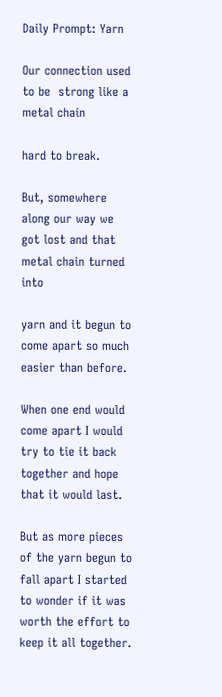Daily Prompt: Yarn

Our connection used to be  strong like a metal chain

hard to break.

But, somewhere along our way we got lost and that metal chain turned into

yarn and it begun to come apart so much easier than before.

When one end would come apart I would try to tie it back together and hope that it would last.

But as more pieces of the yarn begun to fall apart I started to wonder if it was worth the effort to keep it all together.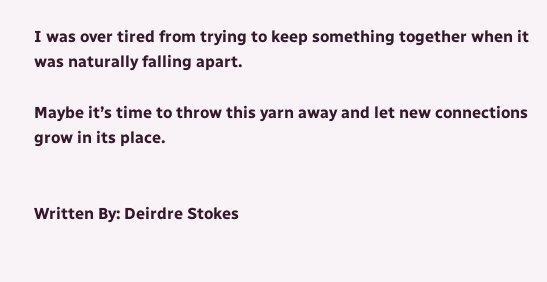I was over tired from trying to keep something together when it was naturally falling apart.

Maybe it’s time to throw this yarn away and let new connections grow in its place.


Written By: Deirdre Stokes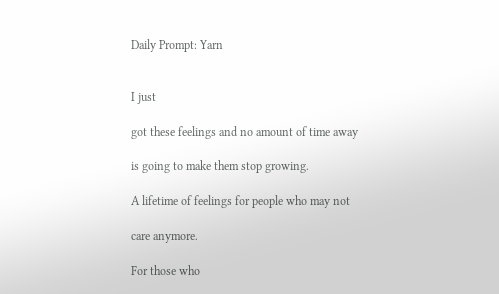Daily Prompt: Yarn


I just

got these feelings and no amount of time away

is going to make them stop growing.

A lifetime of feelings for people who may not

care anymore.

For those who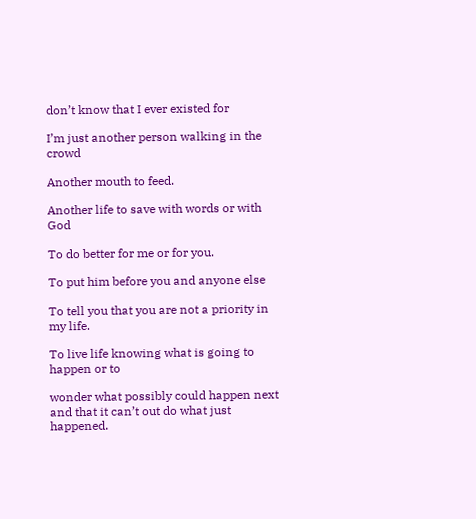don’t know that I ever existed for

I’m just another person walking in the crowd

Another mouth to feed.

Another life to save with words or with God

To do better for me or for you.

To put him before you and anyone else

To tell you that you are not a priority in my life.

To live life knowing what is going to happen or to

wonder what possibly could happen next and that it can’t out do what just happened.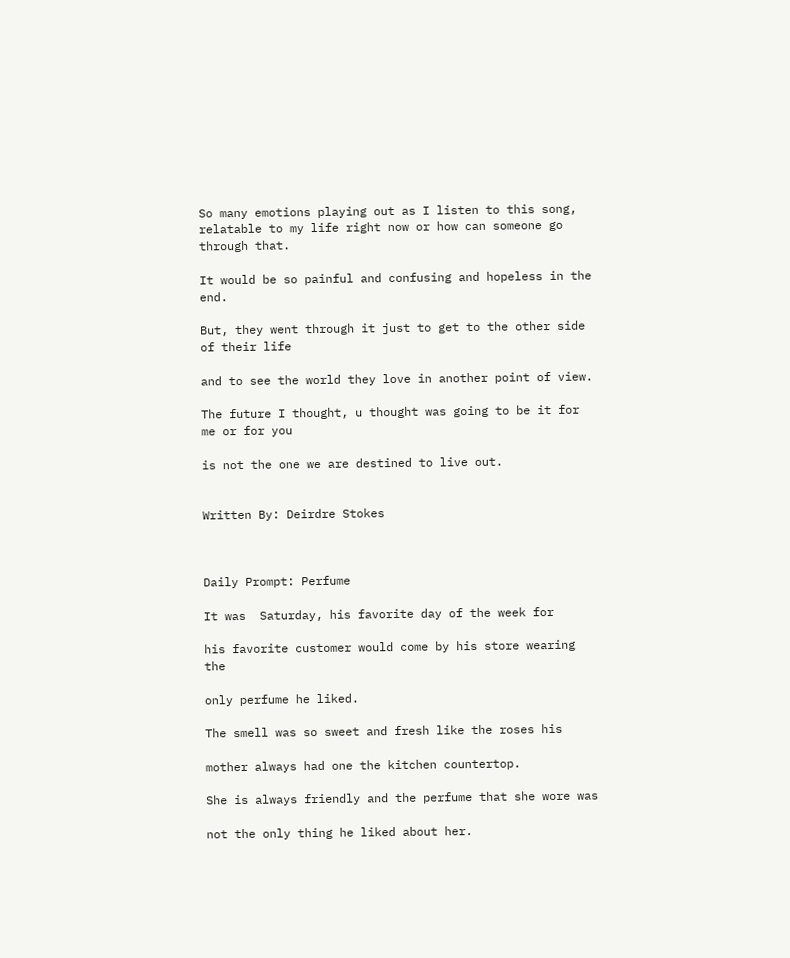So many emotions playing out as I listen to this song, relatable to my life right now or how can someone go through that.

It would be so painful and confusing and hopeless in the end.

But, they went through it just to get to the other side of their life

and to see the world they love in another point of view.

The future I thought, u thought was going to be it for me or for you

is not the one we are destined to live out.


Written By: Deirdre Stokes



Daily Prompt: Perfume

It was  Saturday, his favorite day of the week for

his favorite customer would come by his store wearing the

only perfume he liked.

The smell was so sweet and fresh like the roses his

mother always had one the kitchen countertop.

She is always friendly and the perfume that she wore was

not the only thing he liked about her.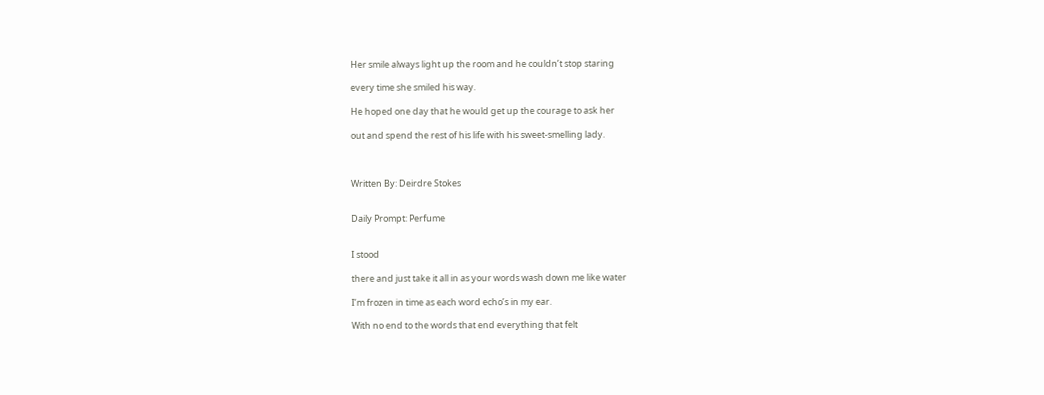Her smile always light up the room and he couldn’t stop staring

every time she smiled his way.

He hoped one day that he would get up the courage to ask her

out and spend the rest of his life with his sweet-smelling lady.



Written By: Deirdre Stokes


Daily Prompt: Perfume


I stood

there and just take it all in as your words wash down me like water

I’m frozen in time as each word echo’s in my ear.

With no end to the words that end everything that felt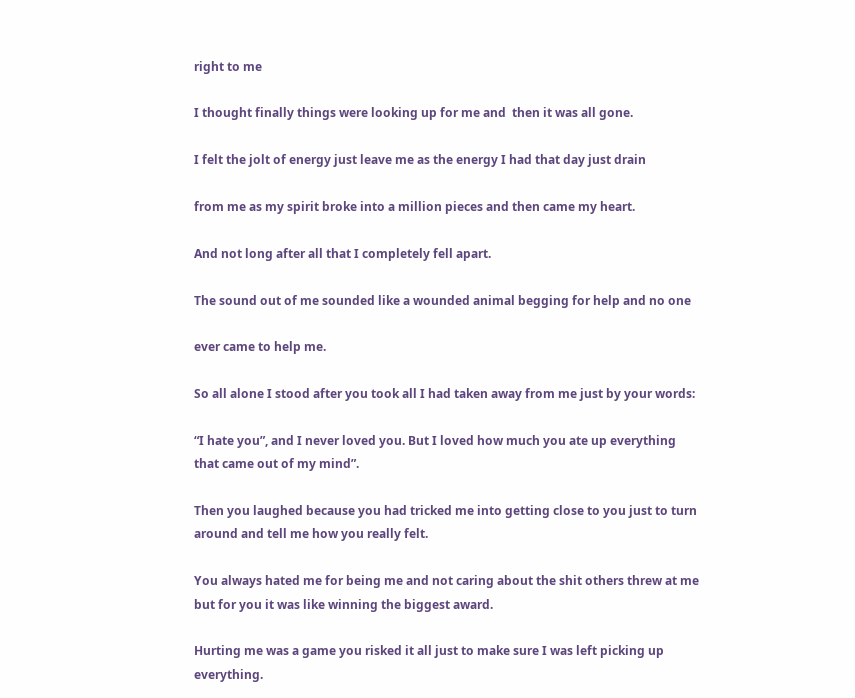right to me

I thought finally things were looking up for me and  then it was all gone.

I felt the jolt of energy just leave me as the energy I had that day just drain

from me as my spirit broke into a million pieces and then came my heart.

And not long after all that I completely fell apart.

The sound out of me sounded like a wounded animal begging for help and no one

ever came to help me.

So all alone I stood after you took all I had taken away from me just by your words:

“I hate you”, and I never loved you. But I loved how much you ate up everything that came out of my mind”.

Then you laughed because you had tricked me into getting close to you just to turn around and tell me how you really felt.

You always hated me for being me and not caring about the shit others threw at me but for you it was like winning the biggest award.

Hurting me was a game you risked it all just to make sure I was left picking up everything.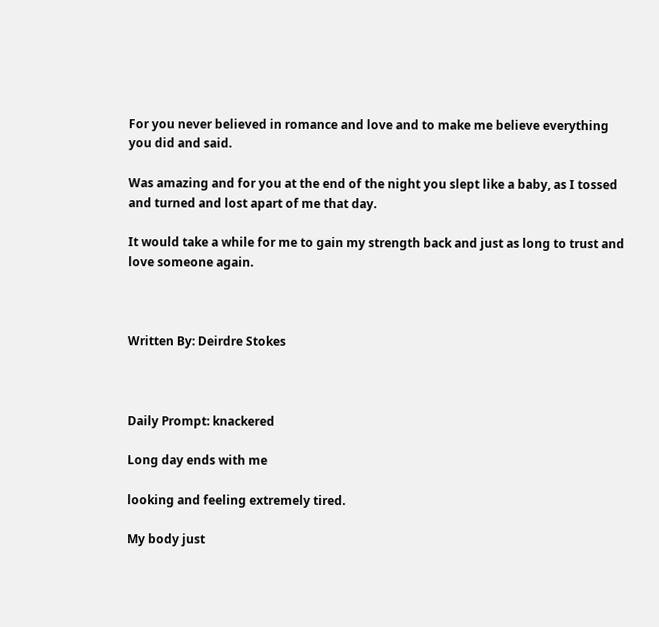For you never believed in romance and love and to make me believe everything you did and said.

Was amazing and for you at the end of the night you slept like a baby, as I tossed and turned and lost apart of me that day.

It would take a while for me to gain my strength back and just as long to trust and love someone again.



Written By: Deirdre Stokes



Daily Prompt: knackered

Long day ends with me

looking and feeling extremely tired.

My body just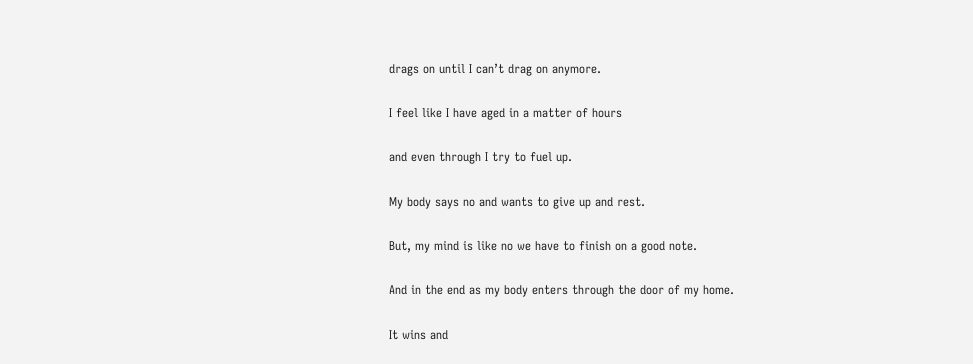drags on until I can’t drag on anymore.

I feel like I have aged in a matter of hours

and even through I try to fuel up.

My body says no and wants to give up and rest.

But, my mind is like no we have to finish on a good note.

And in the end as my body enters through the door of my home.

It wins and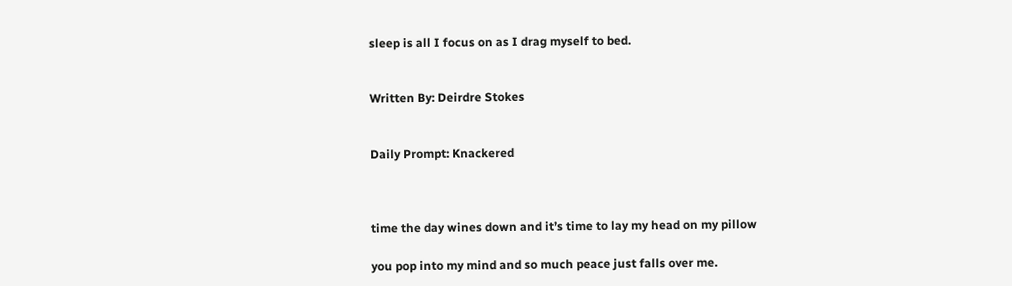sleep is all I focus on as I drag myself to bed.


Written By: Deirdre Stokes


Daily Prompt: Knackered



time the day wines down and it’s time to lay my head on my pillow

you pop into my mind and so much peace just falls over me.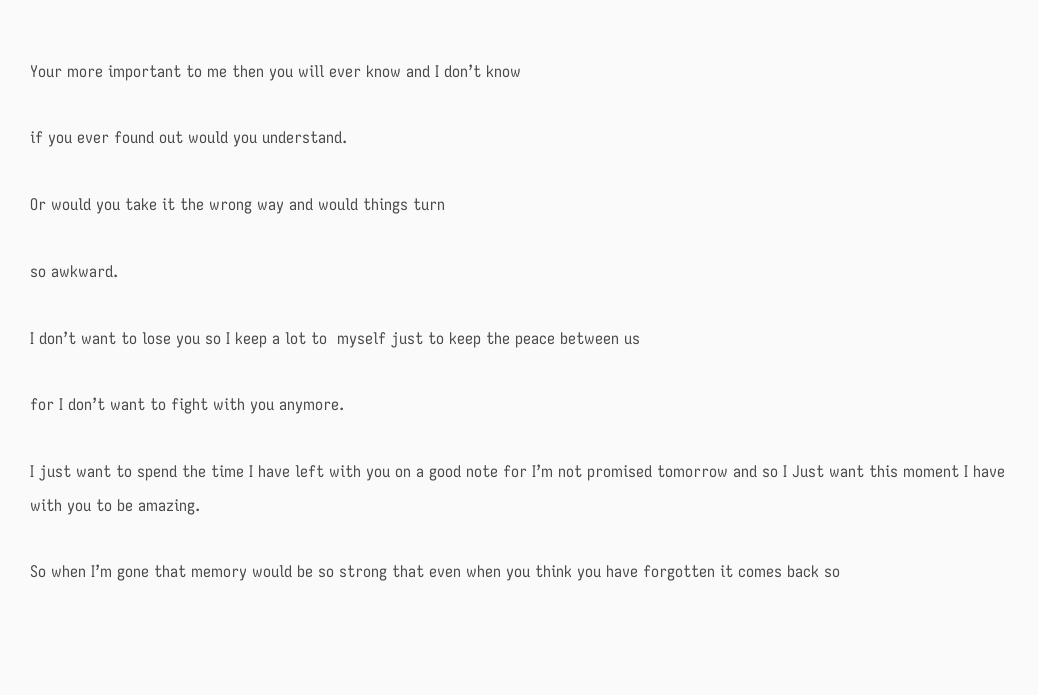Your more important to me then you will ever know and I don’t know

if you ever found out would you understand.

Or would you take it the wrong way and would things turn

so awkward.

I don’t want to lose you so I keep a lot to  myself just to keep the peace between us

for I don’t want to fight with you anymore.

I just want to spend the time I have left with you on a good note for I’m not promised tomorrow and so I Just want this moment I have with you to be amazing.

So when I’m gone that memory would be so strong that even when you think you have forgotten it comes back so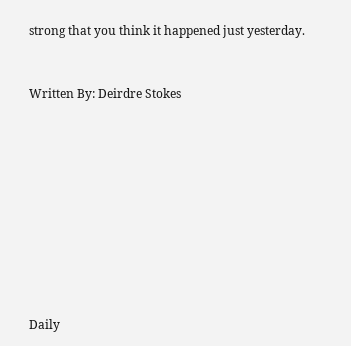strong that you think it happened just yesterday.


Written By: Deirdre Stokes










Daily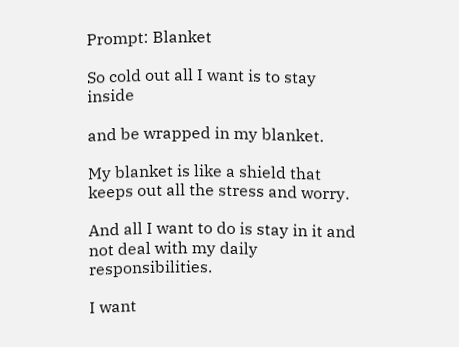Prompt: Blanket

So cold out all I want is to stay inside

and be wrapped in my blanket.

My blanket is like a shield that keeps out all the stress and worry.

And all I want to do is stay in it and not deal with my daily responsibilities.

I want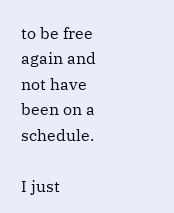to be free again and not have been on a schedule.

I just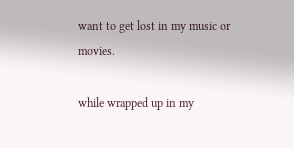want to get lost in my music or movies.

while wrapped up in my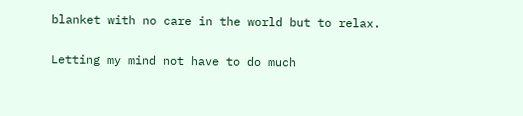blanket with no care in the world but to relax.

Letting my mind not have to do much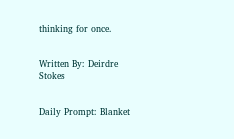thinking for once.


Written By: Deirdre Stokes


Daily Prompt: Blanket